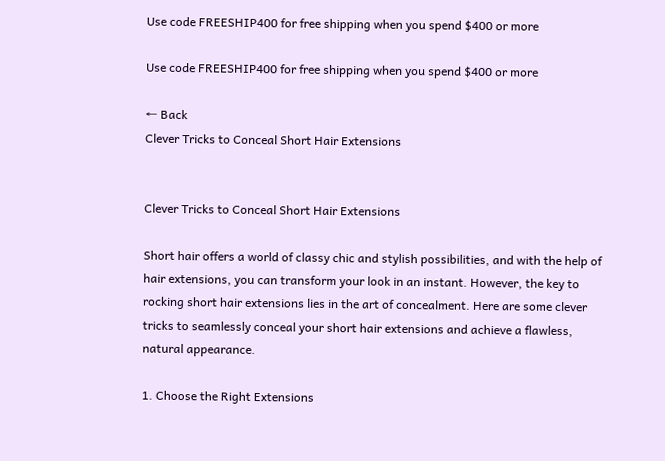Use code FREESHIP400 for free shipping when you spend $400 or more

Use code FREESHIP400 for free shipping when you spend $400 or more

← Back
Clever Tricks to Conceal Short Hair Extensions


Clever Tricks to Conceal Short Hair Extensions

Short hair offers a world of classy chic and stylish possibilities, and with the help of hair extensions, you can transform your look in an instant. However, the key to rocking short hair extensions lies in the art of concealment. Here are some clever tricks to seamlessly conceal your short hair extensions and achieve a flawless, natural appearance.

1. Choose the Right Extensions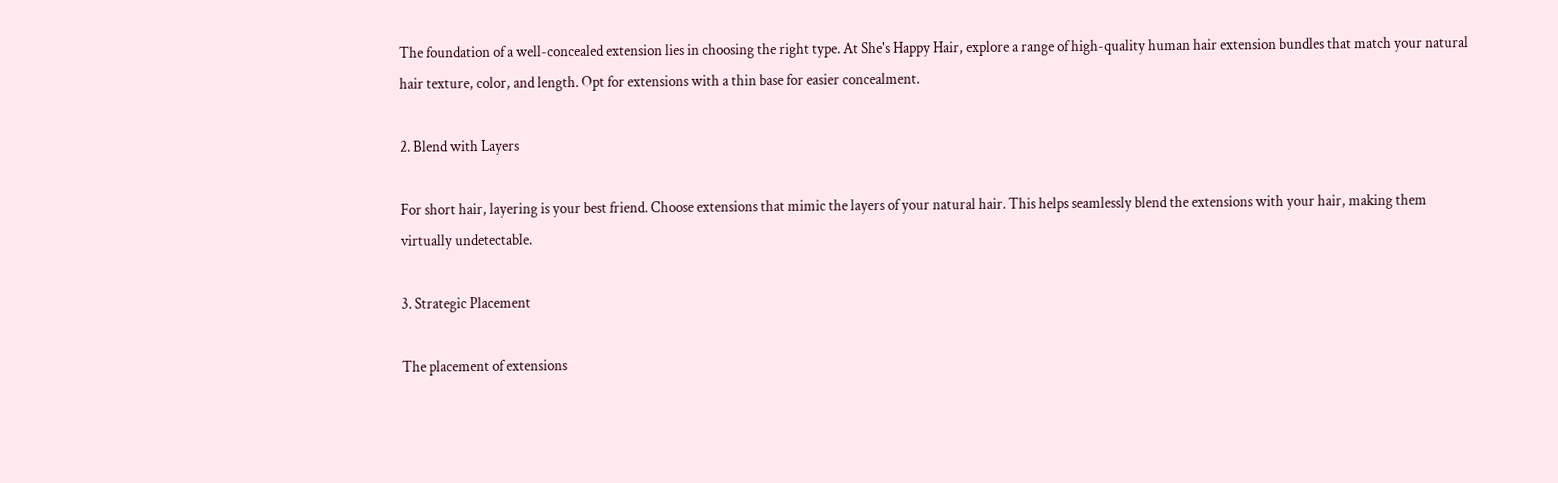The foundation of a well-concealed extension lies in choosing the right type. At She's Happy Hair, explore a range of high-quality human hair extension bundles that match your natural hair texture, color, and length. Opt for extensions with a thin base for easier concealment.

2. Blend with Layers

For short hair, layering is your best friend. Choose extensions that mimic the layers of your natural hair. This helps seamlessly blend the extensions with your hair, making them virtually undetectable.

3. Strategic Placement

The placement of extensions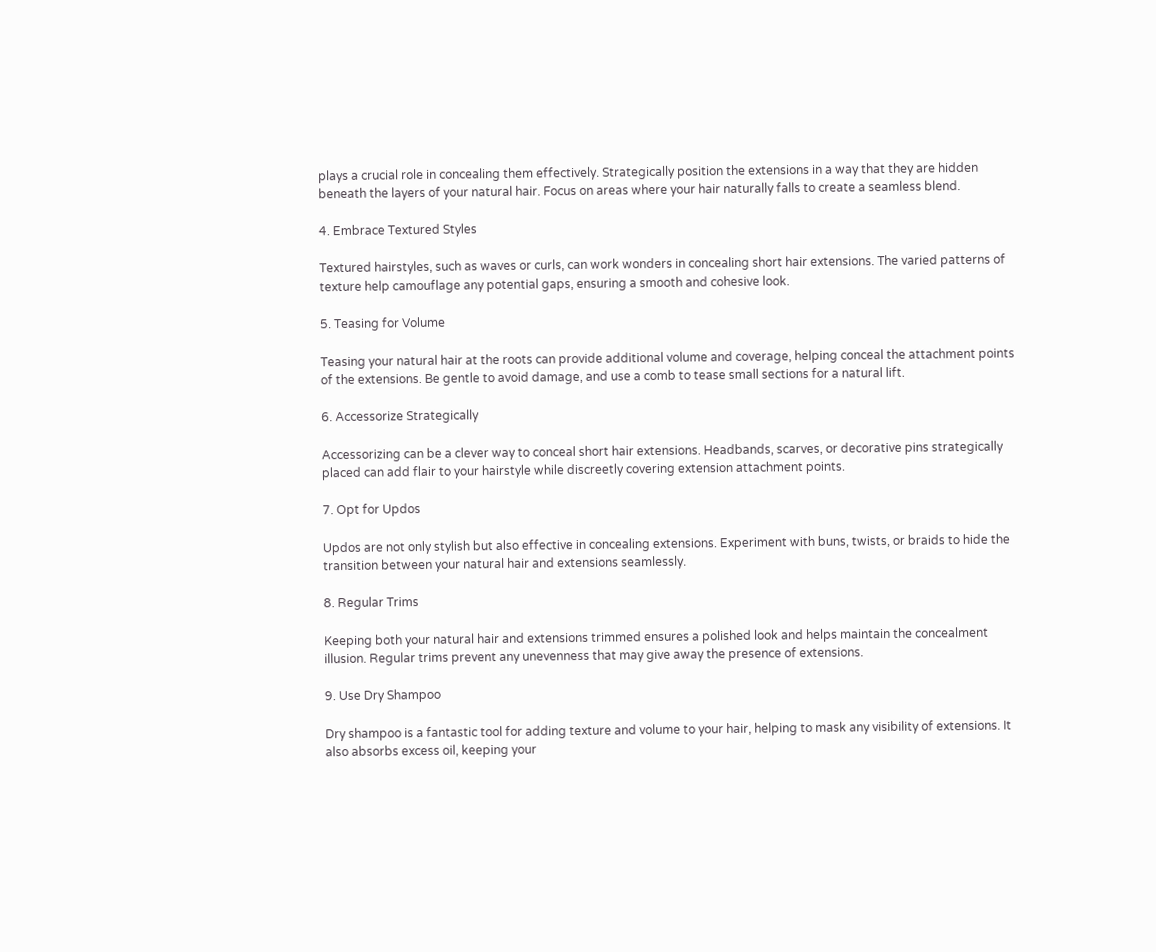plays a crucial role in concealing them effectively. Strategically position the extensions in a way that they are hidden beneath the layers of your natural hair. Focus on areas where your hair naturally falls to create a seamless blend.

4. Embrace Textured Styles

Textured hairstyles, such as waves or curls, can work wonders in concealing short hair extensions. The varied patterns of texture help camouflage any potential gaps, ensuring a smooth and cohesive look.

5. Teasing for Volume

Teasing your natural hair at the roots can provide additional volume and coverage, helping conceal the attachment points of the extensions. Be gentle to avoid damage, and use a comb to tease small sections for a natural lift.

6. Accessorize Strategically

Accessorizing can be a clever way to conceal short hair extensions. Headbands, scarves, or decorative pins strategically placed can add flair to your hairstyle while discreetly covering extension attachment points.

7. Opt for Updos

Updos are not only stylish but also effective in concealing extensions. Experiment with buns, twists, or braids to hide the transition between your natural hair and extensions seamlessly.

8. Regular Trims

Keeping both your natural hair and extensions trimmed ensures a polished look and helps maintain the concealment illusion. Regular trims prevent any unevenness that may give away the presence of extensions.

9. Use Dry Shampoo

Dry shampoo is a fantastic tool for adding texture and volume to your hair, helping to mask any visibility of extensions. It also absorbs excess oil, keeping your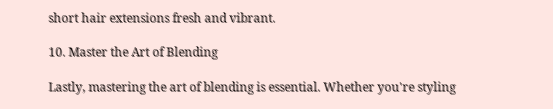short hair extensions fresh and vibrant.

10. Master the Art of Blending

Lastly, mastering the art of blending is essential. Whether you're styling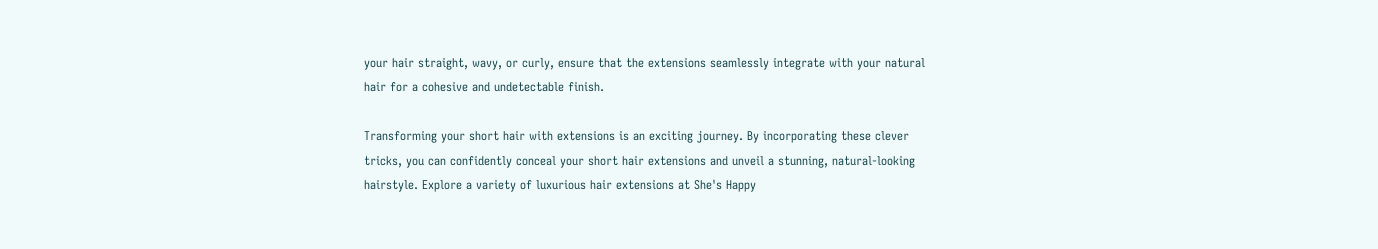your hair straight, wavy, or curly, ensure that the extensions seamlessly integrate with your natural hair for a cohesive and undetectable finish.

Transforming your short hair with extensions is an exciting journey. By incorporating these clever tricks, you can confidently conceal your short hair extensions and unveil a stunning, natural-looking hairstyle. Explore a variety of luxurious hair extensions at She's Happy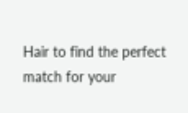Hair to find the perfect match for your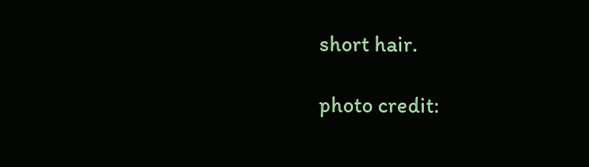short hair.

photo credit: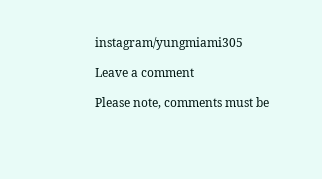instagram/yungmiami305

Leave a comment

Please note, comments must be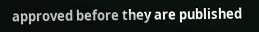approved before they are published